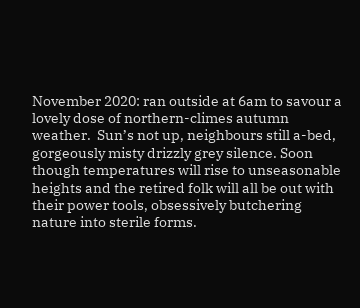November 2020: ran outside at 6am to savour a lovely dose of northern-climes autumn weather.  Sun’s not up, neighbours still a-bed, gorgeously misty drizzly grey silence. Soon though temperatures will rise to unseasonable heights and the retired folk will all be out with their power tools, obsessively butchering nature into sterile forms.